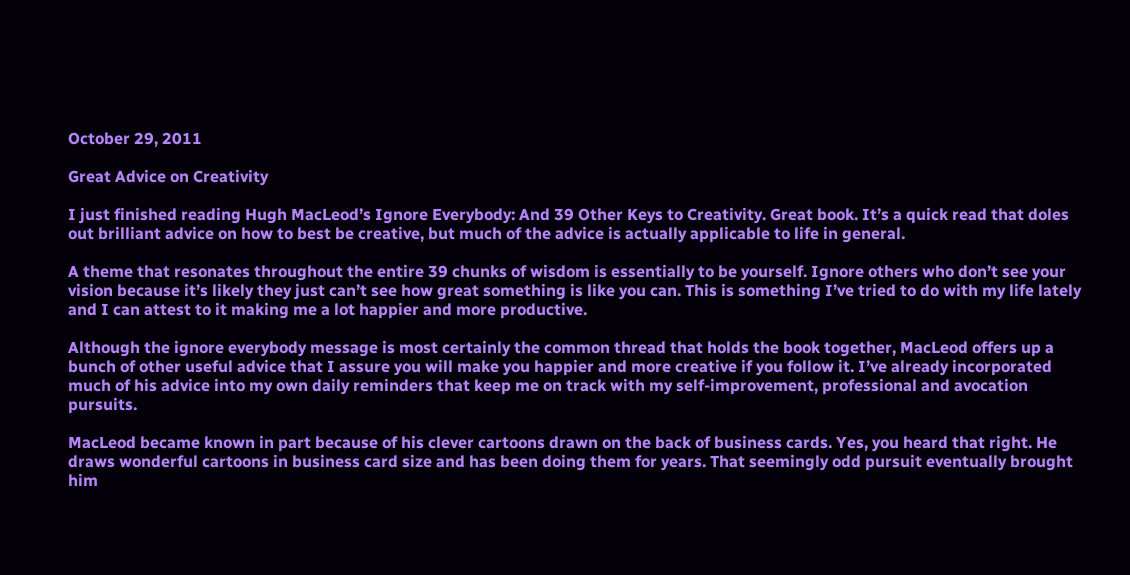October 29, 2011

Great Advice on Creativity

I just finished reading Hugh MacLeod’s Ignore Everybody: And 39 Other Keys to Creativity. Great book. It’s a quick read that doles out brilliant advice on how to best be creative, but much of the advice is actually applicable to life in general.

A theme that resonates throughout the entire 39 chunks of wisdom is essentially to be yourself. Ignore others who don’t see your vision because it’s likely they just can’t see how great something is like you can. This is something I’ve tried to do with my life lately and I can attest to it making me a lot happier and more productive.

Although the ignore everybody message is most certainly the common thread that holds the book together, MacLeod offers up a bunch of other useful advice that I assure you will make you happier and more creative if you follow it. I’ve already incorporated much of his advice into my own daily reminders that keep me on track with my self-improvement, professional and avocation pursuits.

MacLeod became known in part because of his clever cartoons drawn on the back of business cards. Yes, you heard that right. He draws wonderful cartoons in business card size and has been doing them for years. That seemingly odd pursuit eventually brought him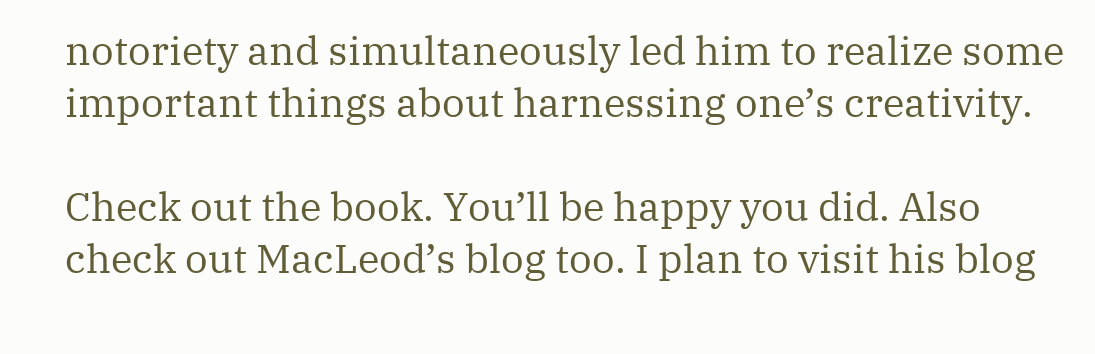notoriety and simultaneously led him to realize some important things about harnessing one’s creativity.

Check out the book. You’ll be happy you did. Also check out MacLeod’s blog too. I plan to visit his blog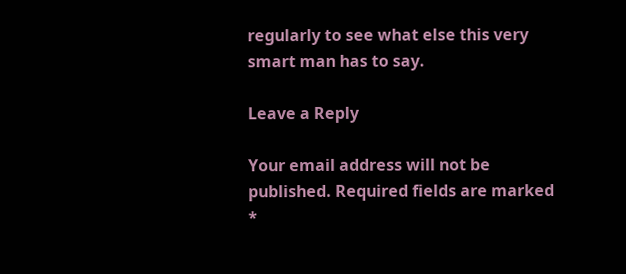regularly to see what else this very smart man has to say.

Leave a Reply

Your email address will not be published. Required fields are marked *